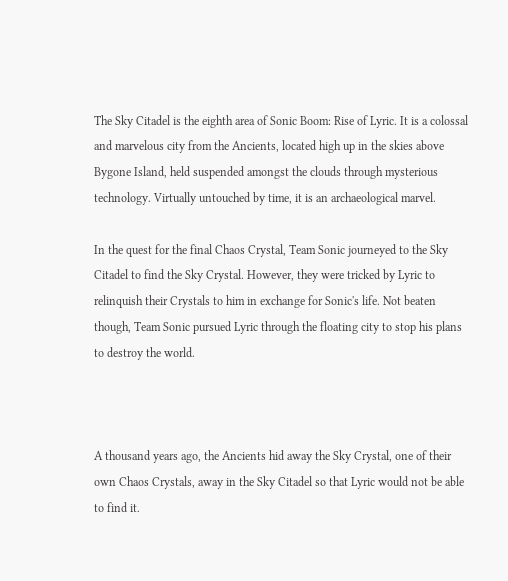The Sky Citadel is the eighth area of Sonic Boom: Rise of Lyric. It is a colossal and marvelous city from the Ancients, located high up in the skies above Bygone Island, held suspended amongst the clouds through mysterious technology. Virtually untouched by time, it is an archaeological marvel.

In the quest for the final Chaos Crystal, Team Sonic journeyed to the Sky Citadel to find the Sky Crystal. However, they were tricked by Lyric to relinquish their Crystals to him in exchange for Sonic's life. Not beaten though, Team Sonic pursued Lyric through the floating city to stop his plans to destroy the world.



A thousand years ago, the Ancients hid away the Sky Crystal, one of their own Chaos Crystals, away in the Sky Citadel so that Lyric would not be able to find it.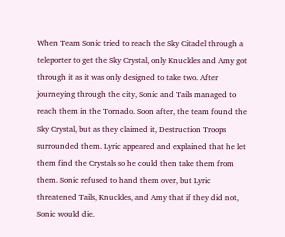When Team Sonic tried to reach the Sky Citadel through a teleporter to get the Sky Crystal, only Knuckles and Amy got through it as it was only designed to take two. After journeying through the city, Sonic and Tails managed to reach them in the Tornado. Soon after, the team found the Sky Crystal, but as they claimed it, Destruction Troops surrounded them. Lyric appeared and explained that he let them find the Crystals so he could then take them from them. Sonic refused to hand them over, but Lyric threatened Tails, Knuckles, and Amy that if they did not, Sonic would die.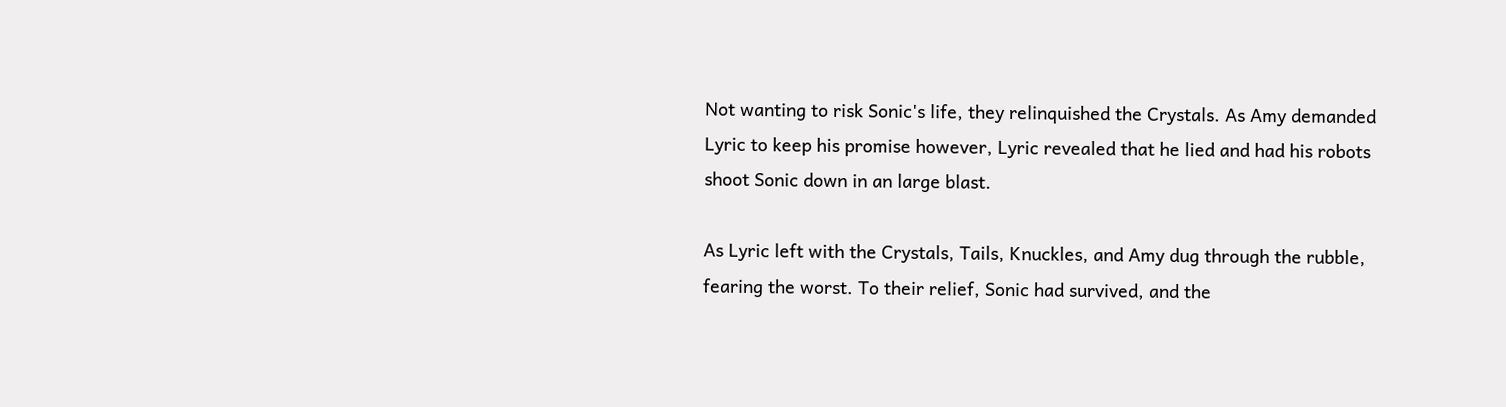Not wanting to risk Sonic's life, they relinquished the Crystals. As Amy demanded Lyric to keep his promise however, Lyric revealed that he lied and had his robots shoot Sonic down in an large blast.

As Lyric left with the Crystals, Tails, Knuckles, and Amy dug through the rubble, fearing the worst. To their relief, Sonic had survived, and the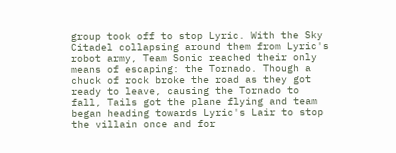group took off to stop Lyric. With the Sky Citadel collapsing around them from Lyric's robot army, Team Sonic reached their only means of escaping: the Tornado. Though a chuck of rock broke the road as they got ready to leave, causing the Tornado to fall, Tails got the plane flying and team began heading towards Lyric's Lair to stop the villain once and for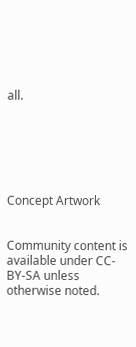all.






Concept Artwork


Community content is available under CC-BY-SA unless otherwise noted.